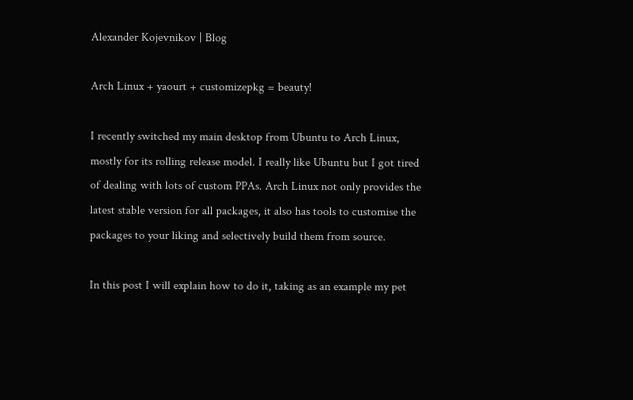Alexander Kojevnikov | Blog

Arch Linux + yaourt + customizepkg = beauty!

I recently switched my main desktop from Ubuntu to Arch Linux, mostly for its rolling release model. I really like Ubuntu but I got tired of dealing with lots of custom PPAs. Arch Linux not only provides the latest stable version for all packages, it also has tools to customise the packages to your liking and selectively build them from source.

In this post I will explain how to do it, taking as an example my pet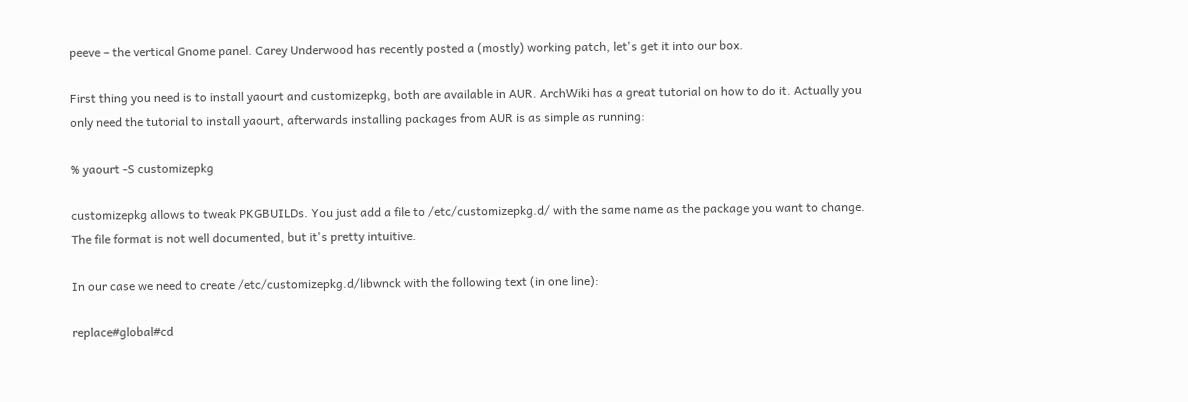peeve – the vertical Gnome panel. Carey Underwood has recently posted a (mostly) working patch, let's get it into our box.

First thing you need is to install yaourt and customizepkg, both are available in AUR. ArchWiki has a great tutorial on how to do it. Actually you only need the tutorial to install yaourt, afterwards installing packages from AUR is as simple as running:

% yaourt -S customizepkg

customizepkg allows to tweak PKGBUILDs. You just add a file to /etc/customizepkg.d/ with the same name as the package you want to change. The file format is not well documented, but it's pretty intuitive.

In our case we need to create /etc/customizepkg.d/libwnck with the following text (in one line):

replace#global#cd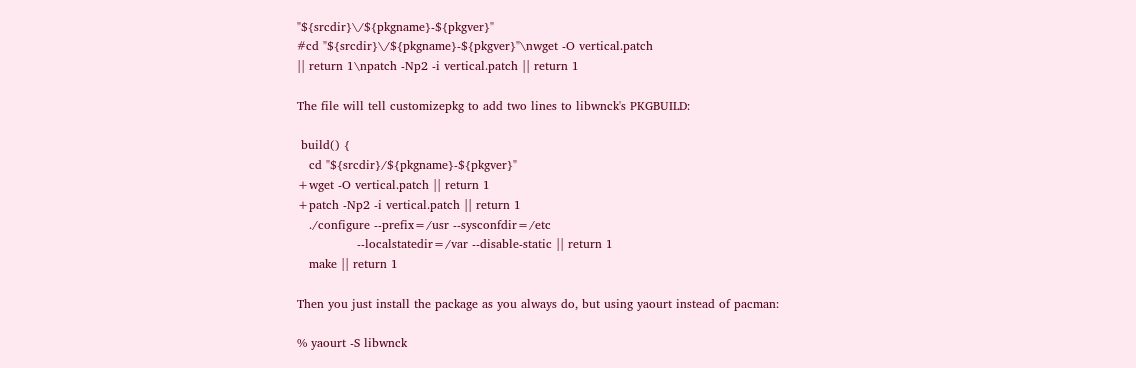"${srcdir}\/${pkgname}-${pkgver}"
#cd "${srcdir}\/${pkgname}-${pkgver}"\nwget -O vertical.patch
|| return 1\npatch -Np2 -i vertical.patch || return 1

The file will tell customizepkg to add two lines to libwnck's PKGBUILD:

 build() {
   cd "${srcdir}/${pkgname}-${pkgver}"
+wget -O vertical.patch || return 1
+patch -Np2 -i vertical.patch || return 1
   ./configure --prefix=/usr --sysconfdir=/etc
               --localstatedir=/var --disable-static || return 1
   make || return 1

Then you just install the package as you always do, but using yaourt instead of pacman:

% yaourt -S libwnck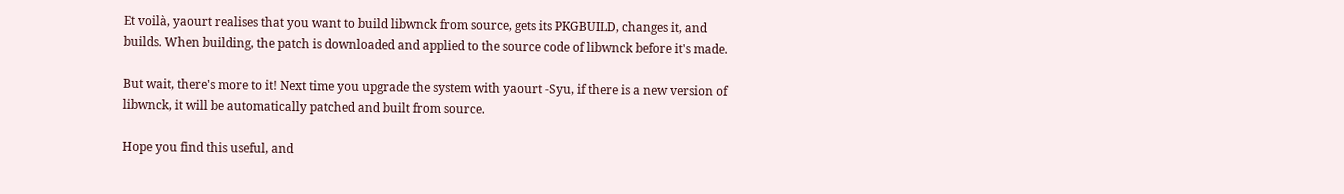Et voilà, yaourt realises that you want to build libwnck from source, gets its PKGBUILD, changes it, and builds. When building, the patch is downloaded and applied to the source code of libwnck before it's made.

But wait, there's more to it! Next time you upgrade the system with yaourt -Syu, if there is a new version of libwnck, it will be automatically patched and built from source.

Hope you find this useful, and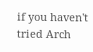if you haven't tried Arch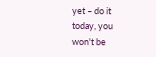yet – do it today, you won't be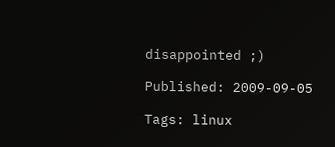disappointed ;)

Published: 2009-09-05

Tags: linux